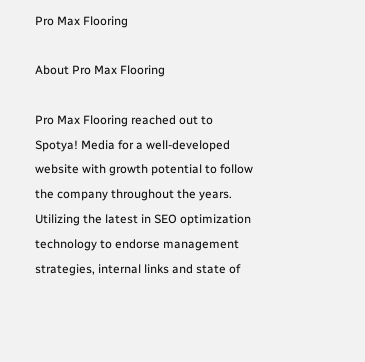Pro Max Flooring

About Pro Max Flooring

Pro Max Flooring reached out to Spotya! Media for a well-developed website with growth potential to follow the company throughout the years. Utilizing the latest in SEO optimization technology to endorse management strategies, internal links and state of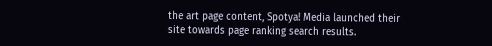the art page content, Spotya! Media launched their site towards page ranking search results.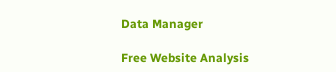Data Manager

Free Website Analysis